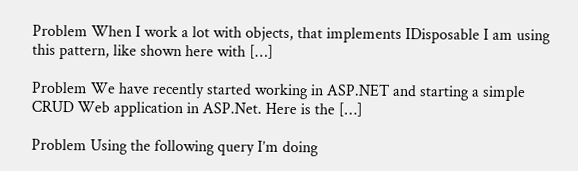Problem When I work a lot with objects, that implements IDisposable I am using this pattern, like shown here with […]

Problem We have recently started working in ASP.NET and starting a simple CRUD Web application in ASP.Net. Here is the […]

Problem Using the following query I’m doing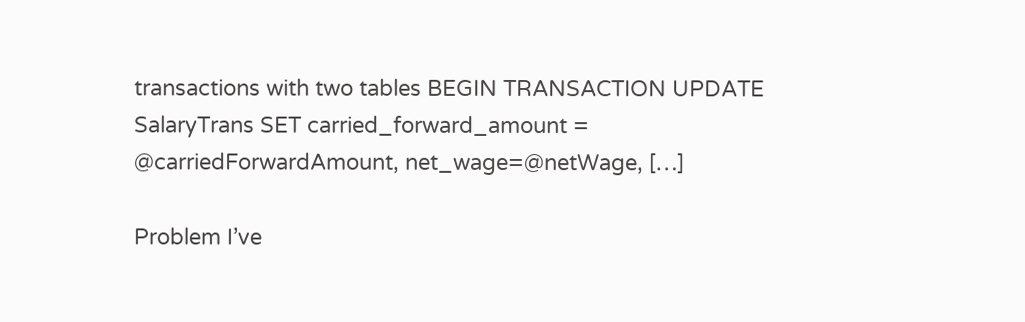transactions with two tables BEGIN TRANSACTION UPDATE SalaryTrans SET carried_forward_amount = @carriedForwardAmount, net_wage=@netWage, […]

Problem I’ve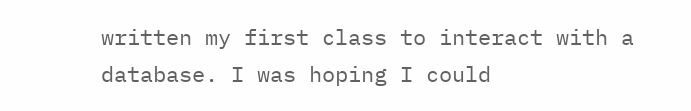written my first class to interact with a database. I was hoping I could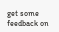get some feedback on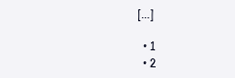[…]

  • 1
  • 2